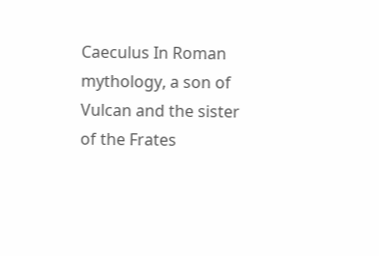Caeculus In Roman mythology, a son of Vulcan and the sister of the Frates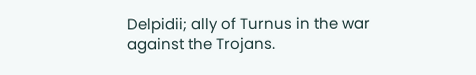Delpidii; ally of Turnus in the war against the Trojans.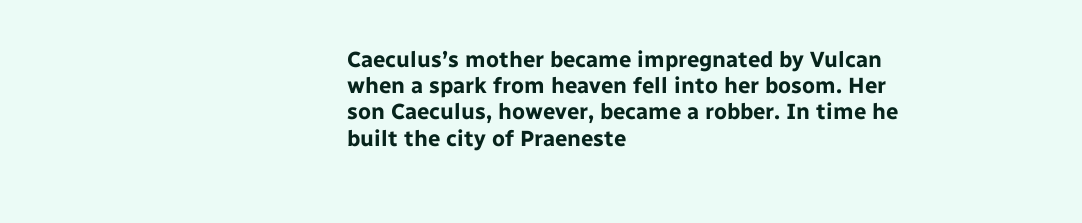Caeculus’s mother became impregnated by Vulcan when a spark from heaven fell into her bosom. Her son Caeculus, however, became a robber. In time he built the city of Praeneste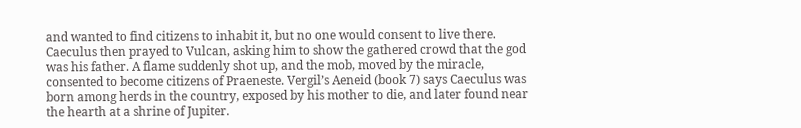and wanted to find citizens to inhabit it, but no one would consent to live there. Caeculus then prayed to Vulcan, asking him to show the gathered crowd that the god was his father. A flame suddenly shot up, and the mob, moved by the miracle, consented to become citizens of Praeneste. Vergil’s Aeneid (book 7) says Caeculus was born among herds in the country, exposed by his mother to die, and later found near the hearth at a shrine of Jupiter.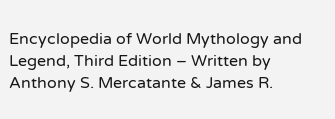Encyclopedia of World Mythology and Legend, Third Edition – Written by Anthony S. Mercatante & James R.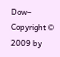Dow– Copyright © 2009 by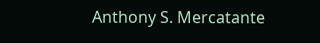Anthony S. Mercatante